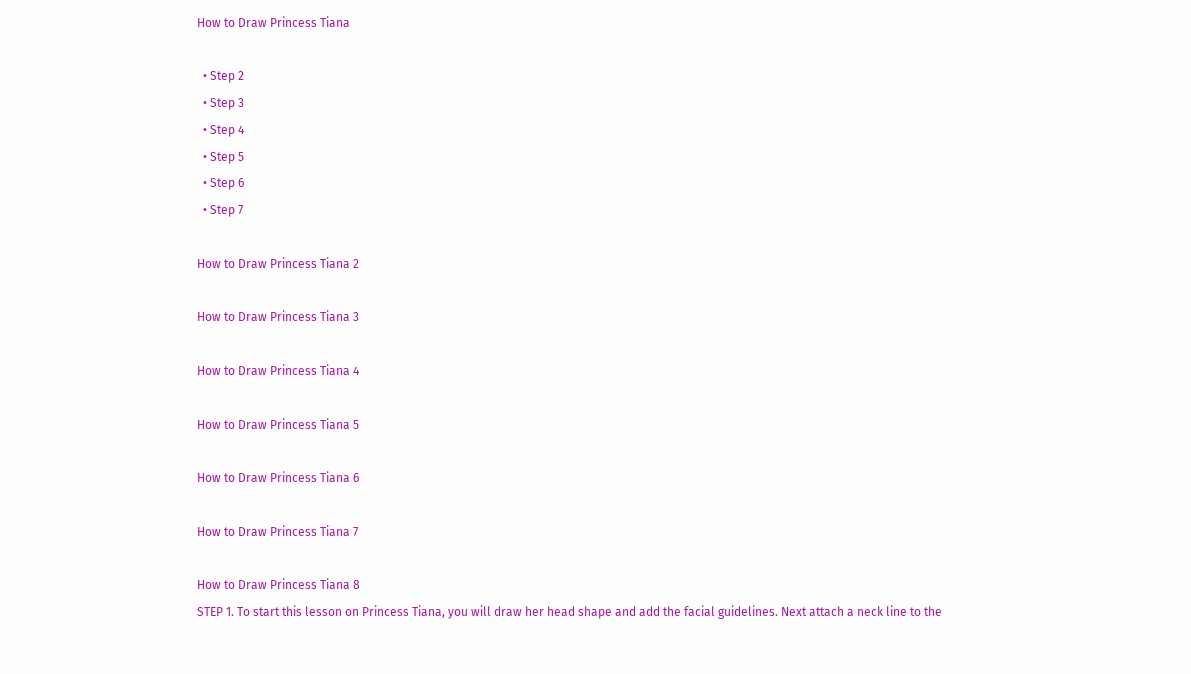How to Draw Princess Tiana

  • Step 2
  • Step 3
  • Step 4
  • Step 5
  • Step 6
  • Step 7

How to Draw Princess Tiana 2

How to Draw Princess Tiana 3

How to Draw Princess Tiana 4

How to Draw Princess Tiana 5

How to Draw Princess Tiana 6

How to Draw Princess Tiana 7

How to Draw Princess Tiana 8
STEP 1. To start this lesson on Princess Tiana, you will draw her head shape and add the facial guidelines. Next attach a neck line to the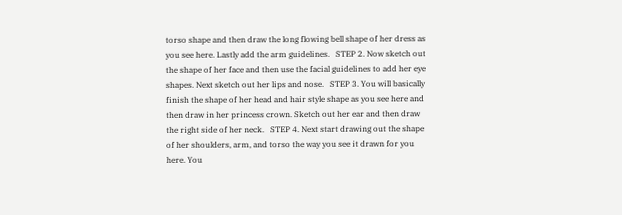torso shape and then draw the long flowing bell shape of her dress as you see here. Lastly add the arm guidelines.   STEP 2. Now sketch out the shape of her face and then use the facial guidelines to add her eye shapes. Next sketch out her lips and nose.   STEP 3. You will basically finish the shape of her head and hair style shape as you see here and then draw in her princess crown. Sketch out her ear and then draw the right side of her neck.   STEP 4. Next start drawing out the shape of her shoulders, arm, and torso the way you see it drawn for you here. You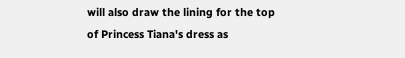will also draw the lining for the top of Princess Tiana's dress as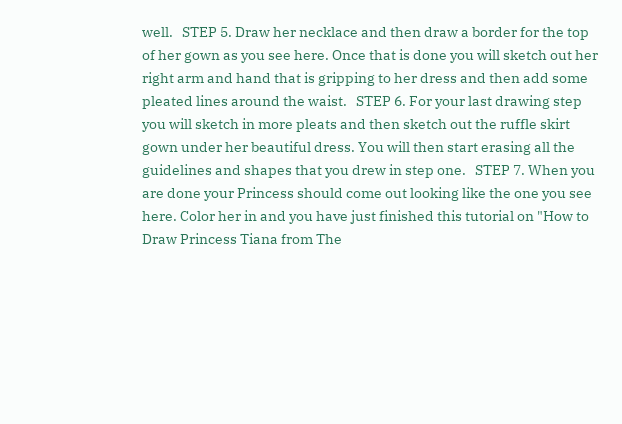well.   STEP 5. Draw her necklace and then draw a border for the top of her gown as you see here. Once that is done you will sketch out her right arm and hand that is gripping to her dress and then add some pleated lines around the waist.   STEP 6. For your last drawing step you will sketch in more pleats and then sketch out the ruffle skirt gown under her beautiful dress. You will then start erasing all the guidelines and shapes that you drew in step one.   STEP 7. When you are done your Princess should come out looking like the one you see here. Color her in and you have just finished this tutorial on "How to Draw Princess Tiana from The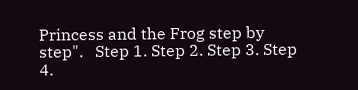Princess and the Frog step by step".   Step 1. Step 2. Step 3. Step 4.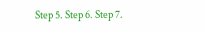Step 5. Step 6. Step 7.